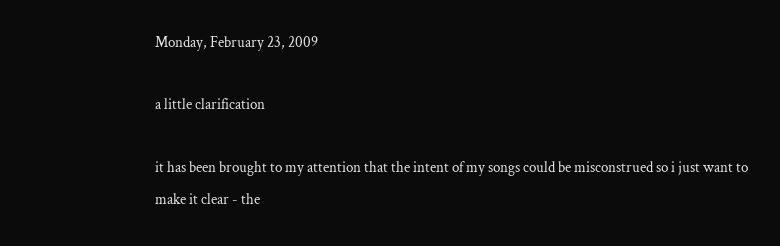Monday, February 23, 2009

a little clarification

it has been brought to my attention that the intent of my songs could be misconstrued so i just want to make it clear - the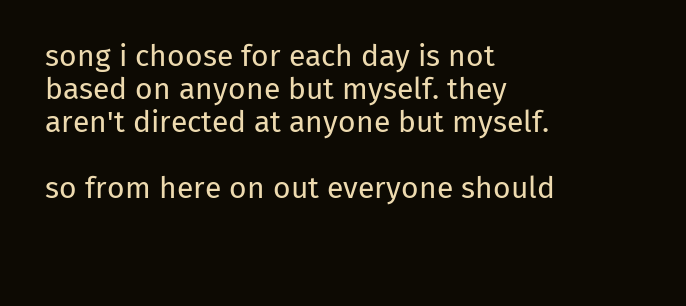song i choose for each day is not based on anyone but myself. they aren't directed at anyone but myself.

so from here on out everyone should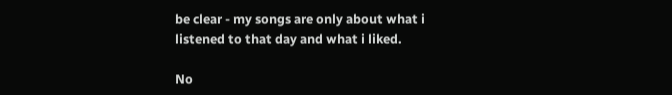be clear - my songs are only about what i listened to that day and what i liked.

No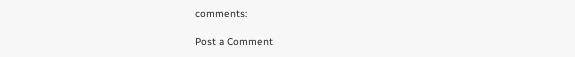comments:

Post a Comment